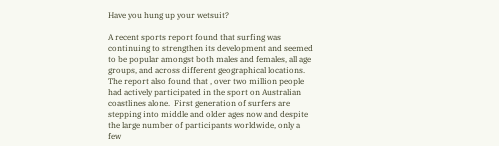Have you hung up your wetsuit?

A recent sports report found that surfing was continuing to strengthen its development and seemed to be popular amongst both males and females, all age groups, and across different geographical locations. The report also found that , over two million people had actively participated in the sport on Australian coastlines alone.  First generation of surfers are stepping into middle and older ages now and despite the large number of participants worldwide, only a few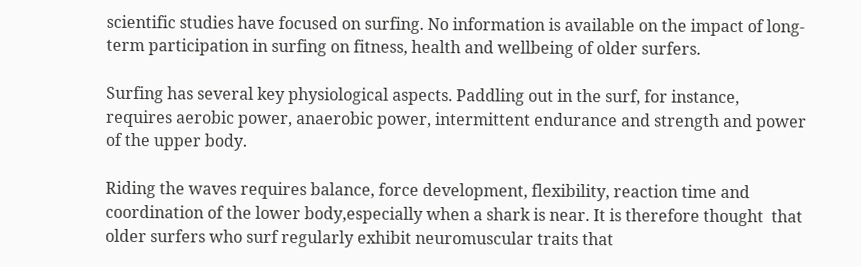scientific studies have focused on surfing. No information is available on the impact of long-term participation in surfing on fitness, health and wellbeing of older surfers.

Surfing has several key physiological aspects. Paddling out in the surf, for instance, requires aerobic power, anaerobic power, intermittent endurance and strength and power of the upper body.

Riding the waves requires balance, force development, flexibility, reaction time and coordination of the lower body,especially when a shark is near. It is therefore thought  that older surfers who surf regularly exhibit neuromuscular traits that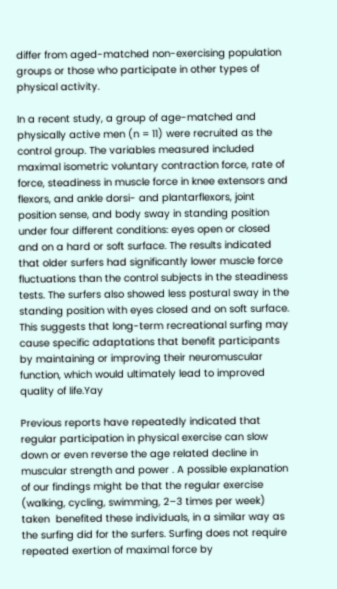differ from aged-matched non-exercising population groups or those who participate in other types of physical activity.

In a recent study, a group of age-matched and physically active men (n = 11) were recruited as the control group. The variables measured included maximal isometric voluntary contraction force, rate of force, steadiness in muscle force in knee extensors and flexors, and ankle dorsi- and plantarflexors, joint position sense, and body sway in standing position under four different conditions: eyes open or closed and on a hard or soft surface. The results indicated that older surfers had significantly lower muscle force fluctuations than the control subjects in the steadiness tests. The surfers also showed less postural sway in the standing position with eyes closed and on soft surface. This suggests that long-term recreational surfing may cause specific adaptations that benefit participants by maintaining or improving their neuromuscular function, which would ultimately lead to improved quality of life.Yay

Previous reports have repeatedly indicated that regular participation in physical exercise can slow down or even reverse the age related decline in muscular strength and power . A possible explanation of our findings might be that the regular exercise (walking, cycling, swimming, 2–3 times per week) taken  benefited these individuals, in a similar way as the surfing did for the surfers. Surfing does not require repeated exertion of maximal force by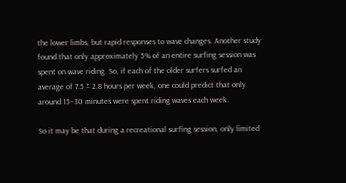the lower limbs, but rapid responses to wave changes. Another study found that only approximately 5% of an entire surfing session was spent on wave riding. So, if each of the older surfers surfed an average of 7.5 ± 2.8 hours per week, one could predict that only around 15–30 minutes were spent riding waves each week.

So it may be that during a recreational surfing session, only limited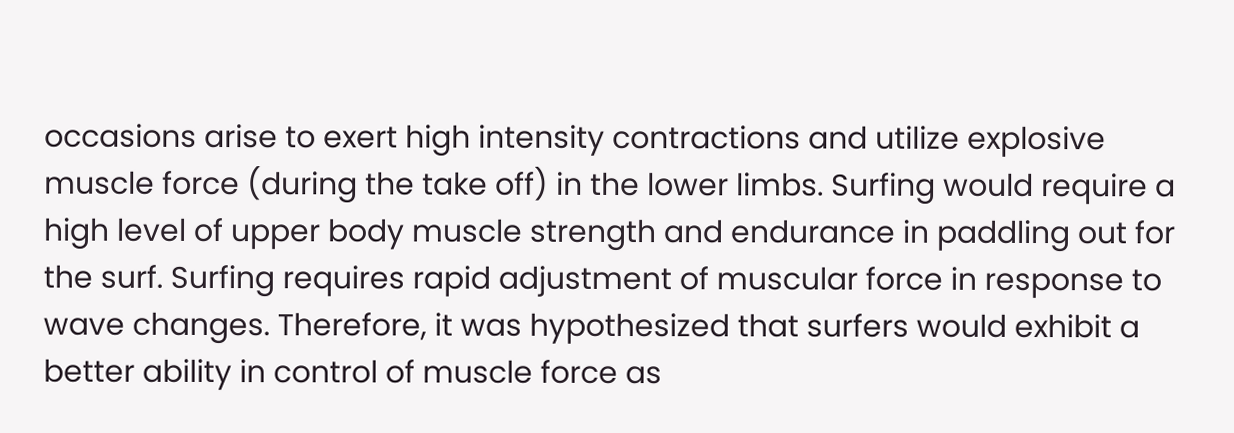occasions arise to exert high intensity contractions and utilize explosive muscle force (during the take off) in the lower limbs. Surfing would require a high level of upper body muscle strength and endurance in paddling out for the surf. Surfing requires rapid adjustment of muscular force in response to wave changes. Therefore, it was hypothesized that surfers would exhibit a better ability in control of muscle force as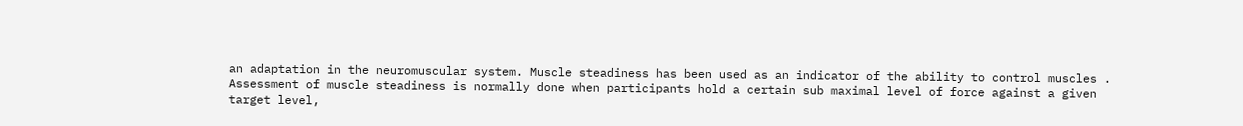an adaptation in the neuromuscular system. Muscle steadiness has been used as an indicator of the ability to control muscles . Assessment of muscle steadiness is normally done when participants hold a certain sub maximal level of force against a given target level,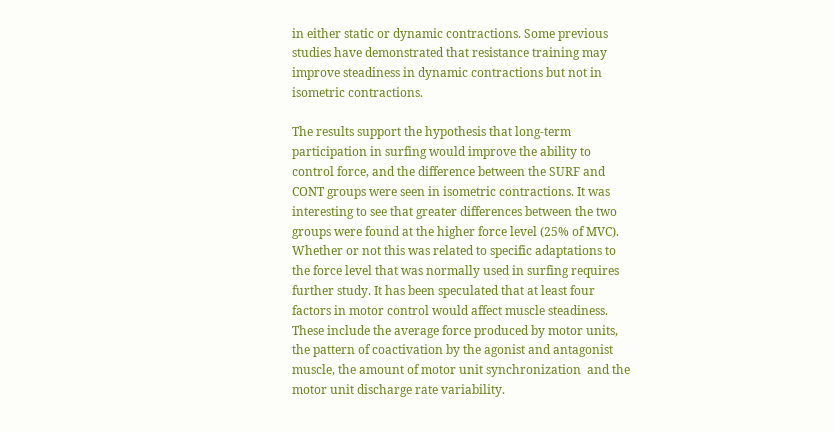in either static or dynamic contractions. Some previous studies have demonstrated that resistance training may improve steadiness in dynamic contractions but not in isometric contractions.

The results support the hypothesis that long-term participation in surfing would improve the ability to control force, and the difference between the SURF and CONT groups were seen in isometric contractions. It was interesting to see that greater differences between the two groups were found at the higher force level (25% of MVC). Whether or not this was related to specific adaptations to the force level that was normally used in surfing requires further study. It has been speculated that at least four factors in motor control would affect muscle steadiness. These include the average force produced by motor units, the pattern of coactivation by the agonist and antagonist muscle, the amount of motor unit synchronization  and the motor unit discharge rate variability.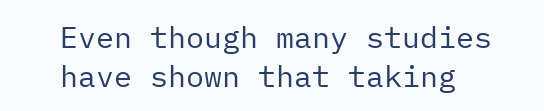Even though many studies have shown that taking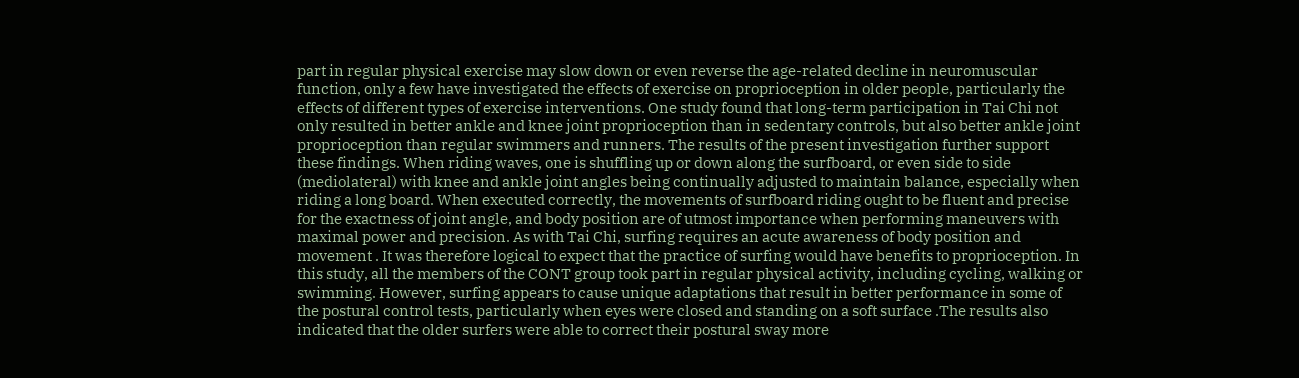part in regular physical exercise may slow down or even reverse the age-related decline in neuromuscular function, only a few have investigated the effects of exercise on proprioception in older people, particularly the effects of different types of exercise interventions. One study found that long-term participation in Tai Chi not only resulted in better ankle and knee joint proprioception than in sedentary controls, but also better ankle joint proprioception than regular swimmers and runners. The results of the present investigation further support these findings. When riding waves, one is shuffling up or down along the surfboard, or even side to side (mediolateral) with knee and ankle joint angles being continually adjusted to maintain balance, especially when riding a long board. When executed correctly, the movements of surfboard riding ought to be fluent and precise for the exactness of joint angle, and body position are of utmost importance when performing maneuvers with maximal power and precision. As with Tai Chi, surfing requires an acute awareness of body position and movement . It was therefore logical to expect that the practice of surfing would have benefits to proprioception. In this study, all the members of the CONT group took part in regular physical activity, including cycling, walking or swimming. However, surfing appears to cause unique adaptations that result in better performance in some of the postural control tests, particularly when eyes were closed and standing on a soft surface .The results also indicated that the older surfers were able to correct their postural sway more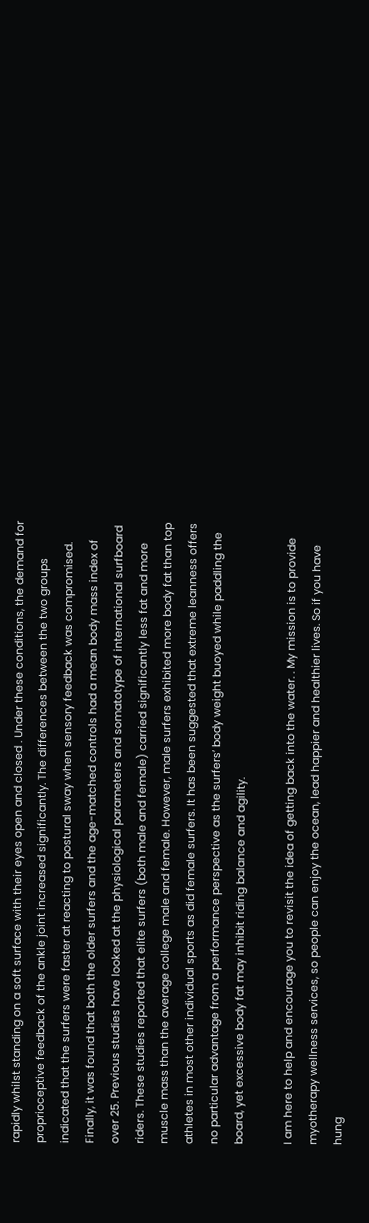rapidly whilst standing on a soft surface with their eyes open and closed . Under these conditions, the demand for proprioceptive feedback of the ankle joint increased significantly. The differences between the two groups indicated that the surfers were faster at reacting to postural sway when sensory feedback was compromised. Finally, it was found that both the older surfers and the age-matched controls had a mean body mass index of over 25. Previous studies have looked at the physiological parameters and somatotype of international surfboard riders. These studies reported that elite surfers (both male and female) carried significantly less fat and more muscle mass than the average college male and female. However, male surfers exhibited more body fat than top athletes in most other individual sports as did female surfers. It has been suggested that extreme leanness offers no particular advantage from a performance perspective as the surfers’ body weight buoyed while paddling the board, yet excessive body fat may inhibit riding balance and agility.

I am here to help and encourage you to revisit the idea of getting back into the water. . My mission is to provide myotherapy wellness services, so people can enjoy the ocean, lead happier and healthier lives. So if you have hung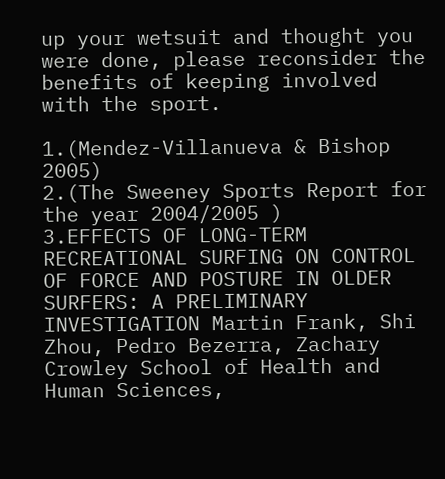up your wetsuit and thought you were done, please reconsider the benefits of keeping involved with the sport.

1.(Mendez-Villanueva & Bishop 2005)
2.(The Sweeney Sports Report for the year 2004/2005 )
3.EFFECTS OF LONG-TERM RECREATIONAL SURFING ON CONTROL OF FORCE AND POSTURE IN OLDER SURFERS: A PRELIMINARY INVESTIGATION Martin Frank, Shi Zhou, Pedro Bezerra, Zachary Crowley School of Health and Human Sciences,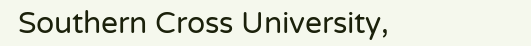Southern Cross University,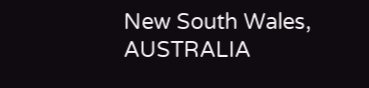New South Wales, AUSTRALIA